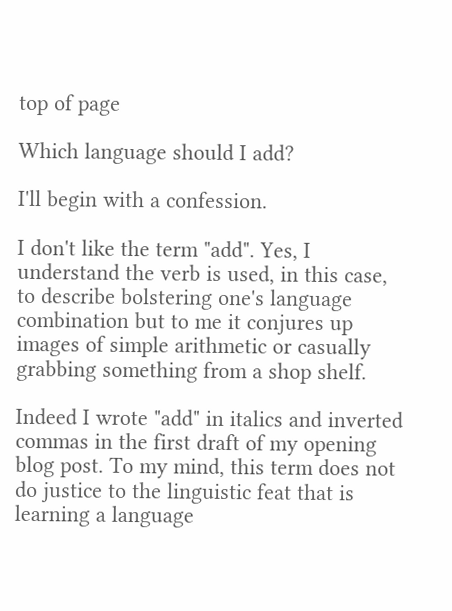top of page

Which language should I add?

I'll begin with a confession.

I don't like the term "add". Yes, I understand the verb is used, in this case, to describe bolstering one's language combination but to me it conjures up images of simple arithmetic or casually grabbing something from a shop shelf.

Indeed I wrote "add" in italics and inverted commas in the first draft of my opening blog post. To my mind, this term does not do justice to the linguistic feat that is learning a language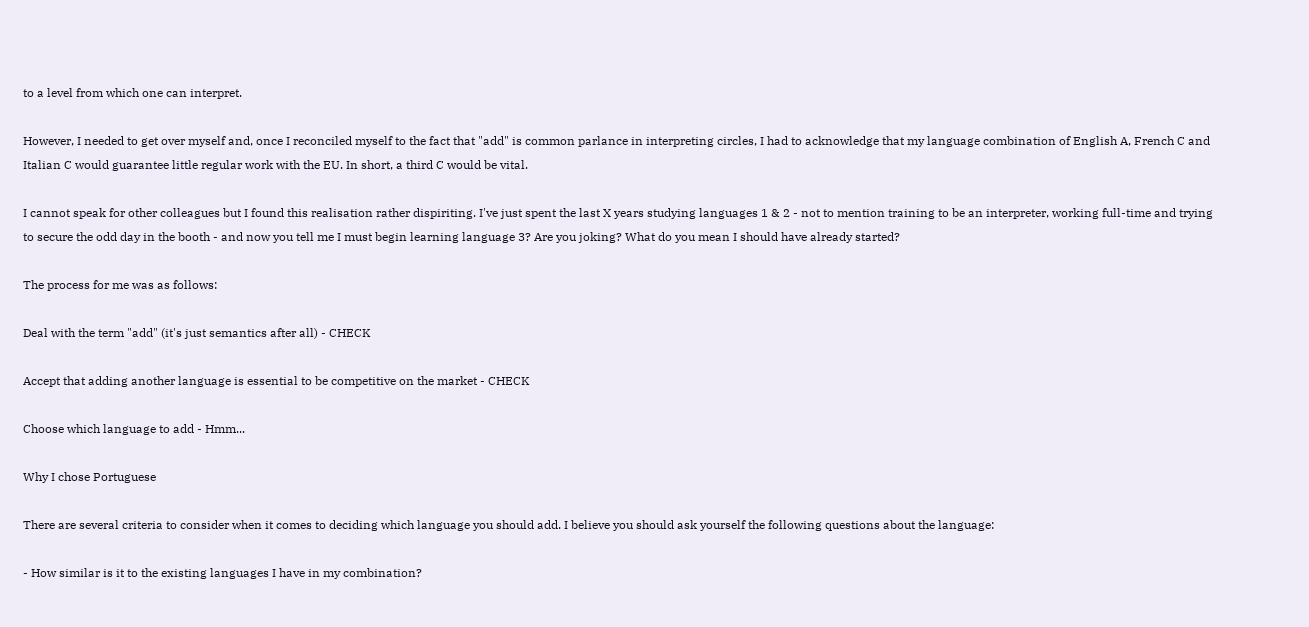to a level from which one can interpret.

However, I needed to get over myself and, once I reconciled myself to the fact that "add" is common parlance in interpreting circles, I had to acknowledge that my language combination of English A, French C and Italian C would guarantee little regular work with the EU. In short, a third C would be vital.

I cannot speak for other colleagues but I found this realisation rather dispiriting. I've just spent the last X years studying languages 1 & 2 - not to mention training to be an interpreter, working full-time and trying to secure the odd day in the booth - and now you tell me I must begin learning language 3? Are you joking? What do you mean I should have already started?

The process for me was as follows:

Deal with the term "add" (it's just semantics after all) - CHECK

Accept that adding another language is essential to be competitive on the market - CHECK

Choose which language to add - Hmm...

Why I chose Portuguese

There are several criteria to consider when it comes to deciding which language you should add. I believe you should ask yourself the following questions about the language:

- How similar is it to the existing languages I have in my combination?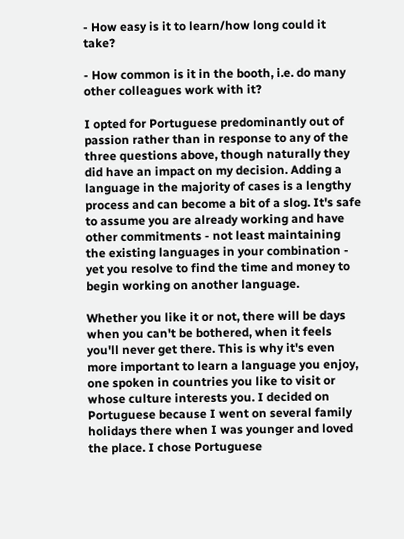- How easy is it to learn/how long could it take?

- How common is it in the booth, i.e. do many other colleagues work with it?

I opted for Portuguese predominantly out of passion rather than in response to any of the three questions above, though naturally they did have an impact on my decision. Adding a language in the majority of cases is a lengthy process and can become a bit of a slog. It's safe to assume you are already working and have other commitments - not least maintaining the existing languages in your combination - yet you resolve to find the time and money to begin working on another language.

Whether you like it or not, there will be days when you can't be bothered, when it feels you'll never get there. This is why it's even more important to learn a language you enjoy, one spoken in countries you like to visit or whose culture interests you. I decided on Portuguese because I went on several family holidays there when I was younger and loved the place. I chose Portuguese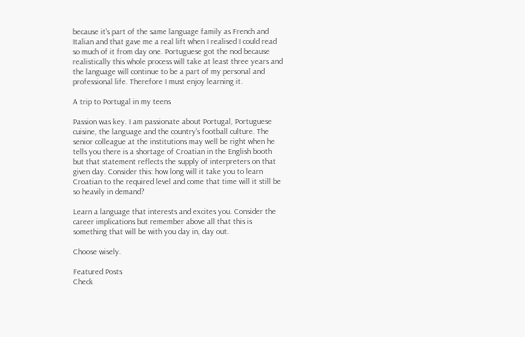because it's part of the same language family as French and Italian and that gave me a real lift when I realised I could read so much of it from day one. Portuguese got the nod because realistically this whole process will take at least three years and the language will continue to be a part of my personal and professional life. Therefore I must enjoy learning it.

A trip to Portugal in my teens

Passion was key. I am passionate about Portugal, Portuguese cuisine, the language and the country's football culture. The senior colleague at the institutions may well be right when he tells you there is a shortage of Croatian in the English booth but that statement reflects the supply of interpreters on that given day. Consider this: how long will it take you to learn Croatian to the required level and come that time will it still be so heavily in demand?

Learn a language that interests and excites you. Consider the career implications but remember above all that this is something that will be with you day in, day out.

Choose wisely.

Featured Posts
Check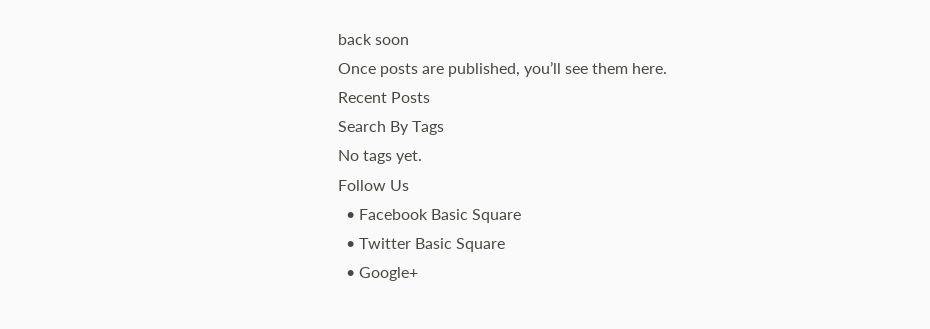back soon
Once posts are published, you’ll see them here.
Recent Posts
Search By Tags
No tags yet.
Follow Us
  • Facebook Basic Square
  • Twitter Basic Square
  • Google+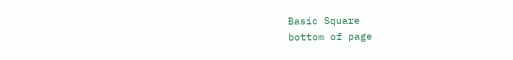Basic Square
bottom of page